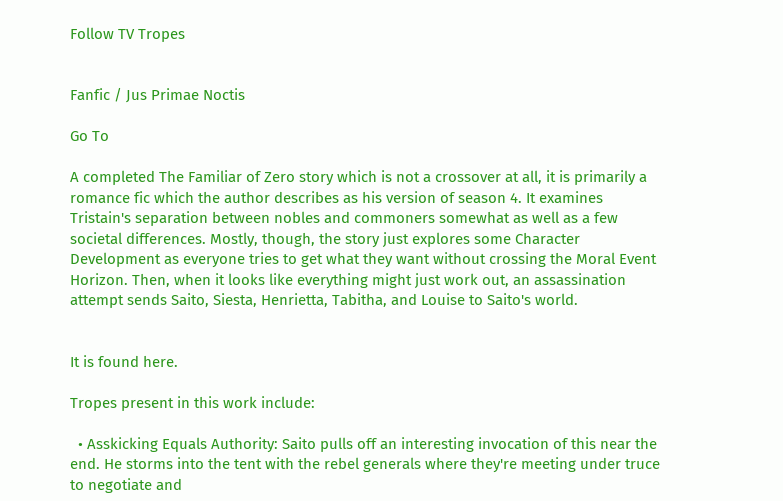Follow TV Tropes


Fanfic / Jus Primae Noctis

Go To

A completed The Familiar of Zero story which is not a crossover at all, it is primarily a romance fic which the author describes as his version of season 4. It examines Tristain's separation between nobles and commoners somewhat as well as a few societal differences. Mostly, though, the story just explores some Character Development as everyone tries to get what they want without crossing the Moral Event Horizon. Then, when it looks like everything might just work out, an assassination attempt sends Saito, Siesta, Henrietta, Tabitha, and Louise to Saito's world.


It is found here.

Tropes present in this work include:

  • Asskicking Equals Authority: Saito pulls off an interesting invocation of this near the end. He storms into the tent with the rebel generals where they're meeting under truce to negotiate and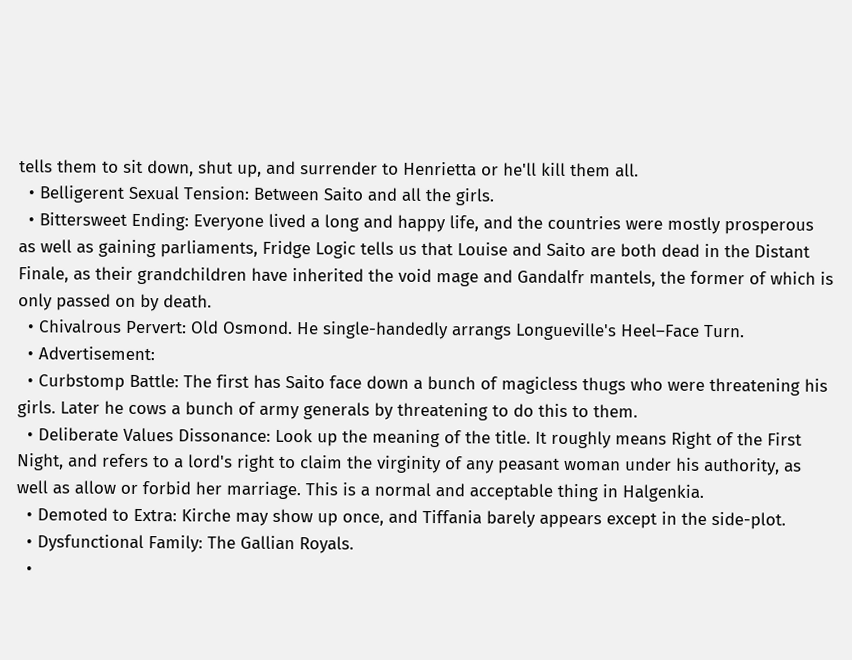tells them to sit down, shut up, and surrender to Henrietta or he'll kill them all.
  • Belligerent Sexual Tension: Between Saito and all the girls.
  • Bittersweet Ending: Everyone lived a long and happy life, and the countries were mostly prosperous as well as gaining parliaments, Fridge Logic tells us that Louise and Saito are both dead in the Distant Finale, as their grandchildren have inherited the void mage and Gandalfr mantels, the former of which is only passed on by death.
  • Chivalrous Pervert: Old Osmond. He single-handedly arrangs Longueville's Heel–Face Turn.
  • Advertisement:
  • Curbstomp Battle: The first has Saito face down a bunch of magicless thugs who were threatening his girls. Later he cows a bunch of army generals by threatening to do this to them.
  • Deliberate Values Dissonance: Look up the meaning of the title. It roughly means Right of the First Night, and refers to a lord's right to claim the virginity of any peasant woman under his authority, as well as allow or forbid her marriage. This is a normal and acceptable thing in Halgenkia.
  • Demoted to Extra: Kirche may show up once, and Tiffania barely appears except in the side-plot.
  • Dysfunctional Family: The Gallian Royals.
  •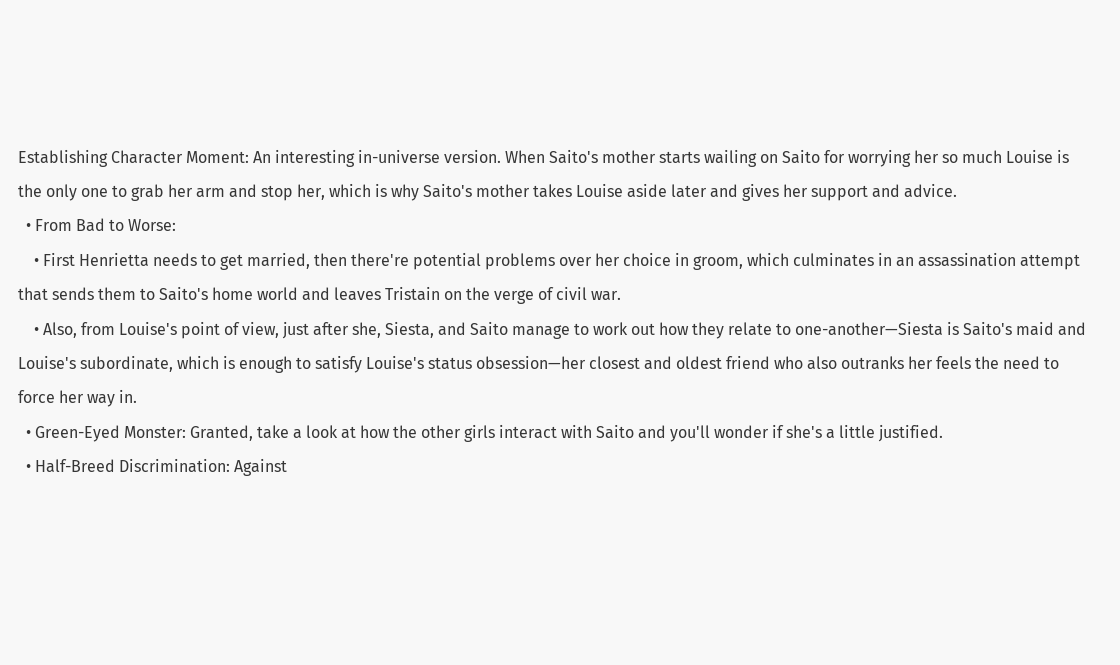Establishing Character Moment: An interesting in-universe version. When Saito's mother starts wailing on Saito for worrying her so much Louise is the only one to grab her arm and stop her, which is why Saito's mother takes Louise aside later and gives her support and advice.
  • From Bad to Worse:
    • First Henrietta needs to get married, then there're potential problems over her choice in groom, which culminates in an assassination attempt that sends them to Saito's home world and leaves Tristain on the verge of civil war.
    • Also, from Louise's point of view, just after she, Siesta, and Saito manage to work out how they relate to one-another—Siesta is Saito's maid and Louise's subordinate, which is enough to satisfy Louise's status obsession—her closest and oldest friend who also outranks her feels the need to force her way in.
  • Green-Eyed Monster: Granted, take a look at how the other girls interact with Saito and you'll wonder if she's a little justified.
  • Half-Breed Discrimination: Against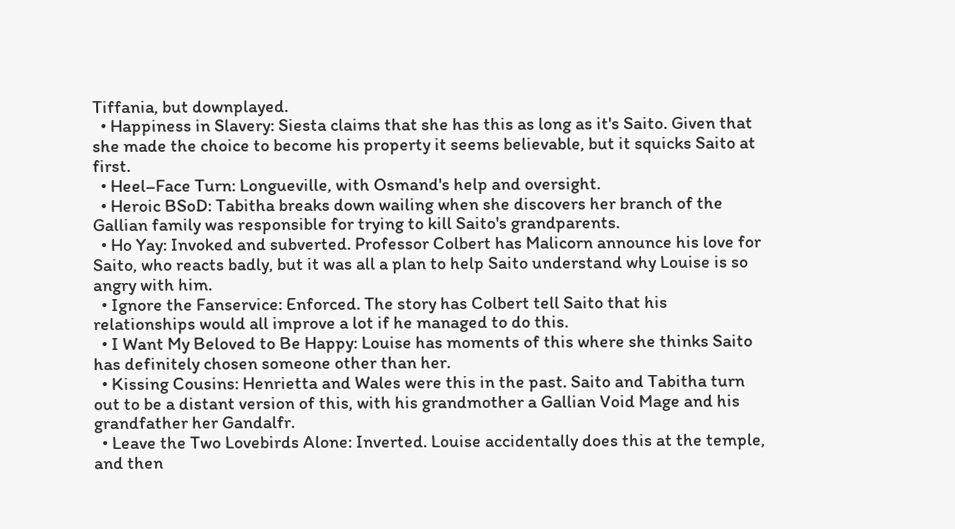Tiffania, but downplayed.
  • Happiness in Slavery: Siesta claims that she has this as long as it's Saito. Given that she made the choice to become his property it seems believable, but it squicks Saito at first.
  • Heel–Face Turn: Longueville, with Osmand's help and oversight.
  • Heroic BSoD: Tabitha breaks down wailing when she discovers her branch of the Gallian family was responsible for trying to kill Saito's grandparents.
  • Ho Yay: Invoked and subverted. Professor Colbert has Malicorn announce his love for Saito, who reacts badly, but it was all a plan to help Saito understand why Louise is so angry with him.
  • Ignore the Fanservice: Enforced. The story has Colbert tell Saito that his relationships would all improve a lot if he managed to do this.
  • I Want My Beloved to Be Happy: Louise has moments of this where she thinks Saito has definitely chosen someone other than her.
  • Kissing Cousins: Henrietta and Wales were this in the past. Saito and Tabitha turn out to be a distant version of this, with his grandmother a Gallian Void Mage and his grandfather her Gandalfr.
  • Leave the Two Lovebirds Alone: Inverted. Louise accidentally does this at the temple, and then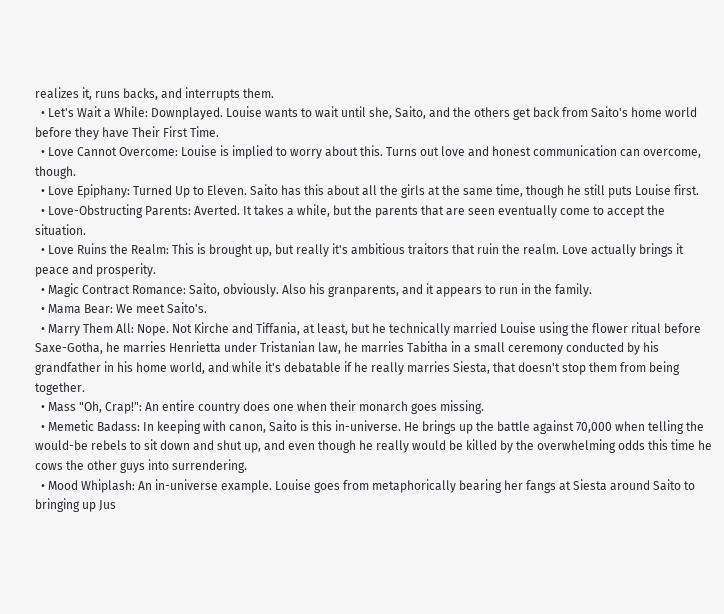realizes it, runs backs, and interrupts them.
  • Let's Wait a While: Downplayed. Louise wants to wait until she, Saito, and the others get back from Saito's home world before they have Their First Time.
  • Love Cannot Overcome: Louise is implied to worry about this. Turns out love and honest communication can overcome, though.
  • Love Epiphany: Turned Up to Eleven. Saito has this about all the girls at the same time, though he still puts Louise first.
  • Love-Obstructing Parents: Averted. It takes a while, but the parents that are seen eventually come to accept the situation.
  • Love Ruins the Realm: This is brought up, but really it's ambitious traitors that ruin the realm. Love actually brings it peace and prosperity.
  • Magic Contract Romance: Saito, obviously. Also his granparents, and it appears to run in the family.
  • Mama Bear: We meet Saito's.
  • Marry Them All: Nope. Not Kirche and Tiffania, at least, but he technically married Louise using the flower ritual before Saxe-Gotha, he marries Henrietta under Tristanian law, he marries Tabitha in a small ceremony conducted by his grandfather in his home world, and while it's debatable if he really marries Siesta, that doesn't stop them from being together.
  • Mass "Oh, Crap!": An entire country does one when their monarch goes missing.
  • Memetic Badass: In keeping with canon, Saito is this in-universe. He brings up the battle against 70,000 when telling the would-be rebels to sit down and shut up, and even though he really would be killed by the overwhelming odds this time he cows the other guys into surrendering.
  • Mood Whiplash: An in-universe example. Louise goes from metaphorically bearing her fangs at Siesta around Saito to bringing up Jus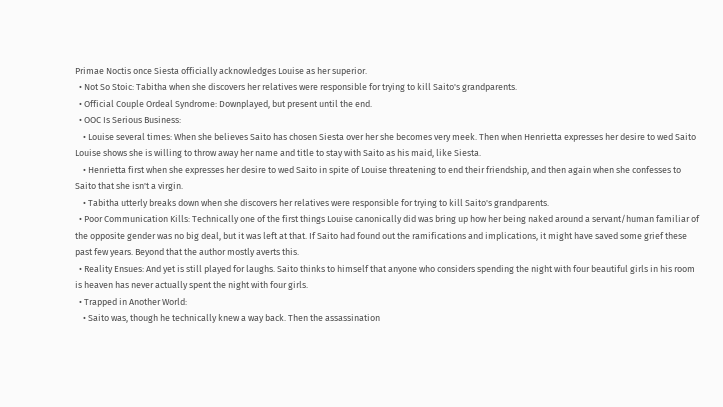Primae Noctis once Siesta officially acknowledges Louise as her superior.
  • Not So Stoic: Tabitha when she discovers her relatives were responsible for trying to kill Saito's grandparents.
  • Official Couple Ordeal Syndrome: Downplayed, but present until the end.
  • OOC Is Serious Business:
    • Louise several times: When she believes Saito has chosen Siesta over her she becomes very meek. Then when Henrietta expresses her desire to wed Saito Louise shows she is willing to throw away her name and title to stay with Saito as his maid, like Siesta.
    • Henrietta first when she expresses her desire to wed Saito in spite of Louise threatening to end their friendship, and then again when she confesses to Saito that she isn't a virgin.
    • Tabitha utterly breaks down when she discovers her relatives were responsible for trying to kill Saito's grandparents.
  • Poor Communication Kills: Technically one of the first things Louise canonically did was bring up how her being naked around a servant/human familiar of the opposite gender was no big deal, but it was left at that. If Saito had found out the ramifications and implications, it might have saved some grief these past few years. Beyond that the author mostly averts this.
  • Reality Ensues: And yet is still played for laughs. Saito thinks to himself that anyone who considers spending the night with four beautiful girls in his room is heaven has never actually spent the night with four girls.
  • Trapped in Another World:
    • Saito was, though he technically knew a way back. Then the assassination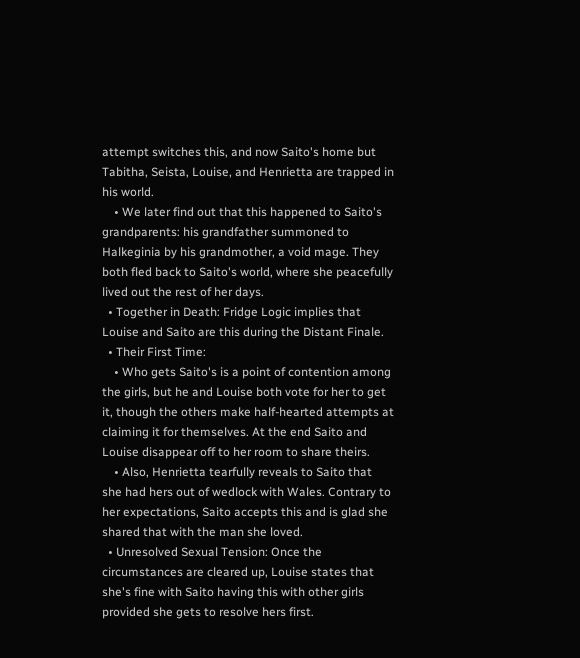attempt switches this, and now Saito's home but Tabitha, Seista, Louise, and Henrietta are trapped in his world.
    • We later find out that this happened to Saito's grandparents: his grandfather summoned to Halkeginia by his grandmother, a void mage. They both fled back to Saito's world, where she peacefully lived out the rest of her days.
  • Together in Death: Fridge Logic implies that Louise and Saito are this during the Distant Finale.
  • Their First Time:
    • Who gets Saito's is a point of contention among the girls, but he and Louise both vote for her to get it, though the others make half-hearted attempts at claiming it for themselves. At the end Saito and Louise disappear off to her room to share theirs.
    • Also, Henrietta tearfully reveals to Saito that she had hers out of wedlock with Wales. Contrary to her expectations, Saito accepts this and is glad she shared that with the man she loved.
  • Unresolved Sexual Tension: Once the circumstances are cleared up, Louise states that she's fine with Saito having this with other girls provided she gets to resolve hers first.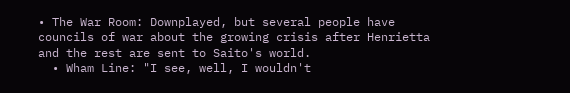• The War Room: Downplayed, but several people have councils of war about the growing crisis after Henrietta and the rest are sent to Saito's world.
  • Wham Line: "I see, well, I wouldn't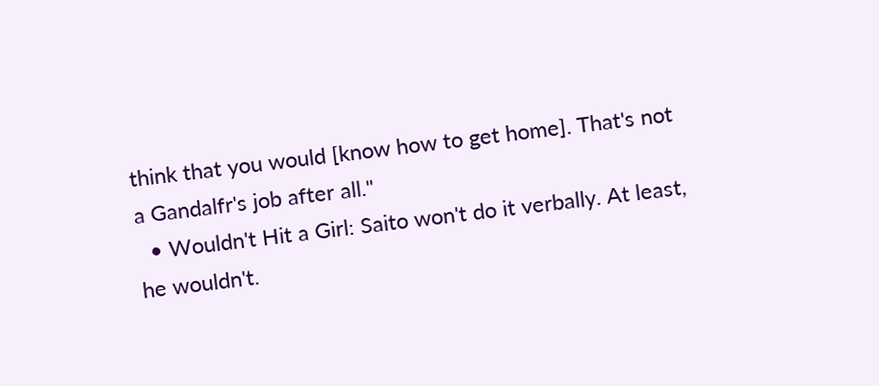think that you would [know how to get home]. That's not a Gandalfr's job after all."
  • Wouldn't Hit a Girl: Saito won't do it verbally. At least, he wouldn't.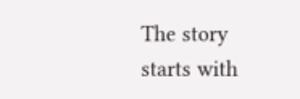The story starts with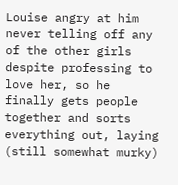Louise angry at him never telling off any of the other girls despite professing to love her, so he finally gets people together and sorts everything out, laying (still somewhat murky)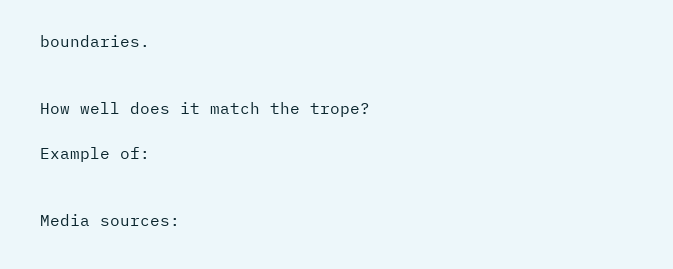boundaries.


How well does it match the trope?

Example of:


Media sources: